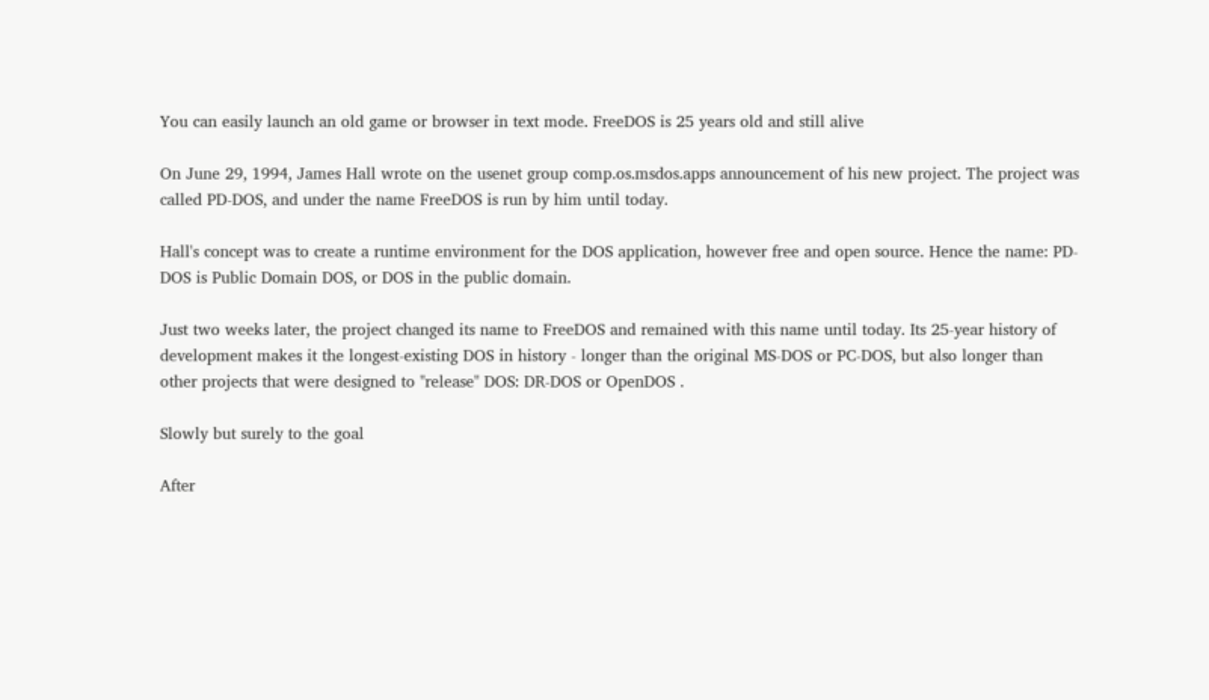You can easily launch an old game or browser in text mode. FreeDOS is 25 years old and still alive

On June 29, 1994, James Hall wrote on the usenet group comp.os.msdos.apps announcement of his new project. The project was called PD-DOS, and under the name FreeDOS is run by him until today.

Hall's concept was to create a runtime environment for the DOS application, however free and open source. Hence the name: PD-DOS is Public Domain DOS, or DOS in the public domain.

Just two weeks later, the project changed its name to FreeDOS and remained with this name until today. Its 25-year history of development makes it the longest-existing DOS in history - longer than the original MS-DOS or PC-DOS, but also longer than other projects that were designed to "release" DOS: DR-DOS or OpenDOS .

Slowly but surely to the goal

After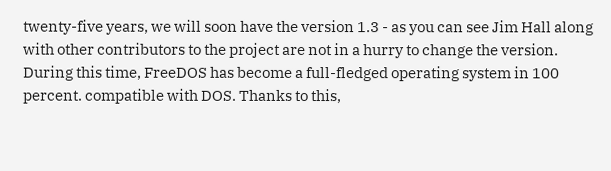twenty-five years, we will soon have the version 1.3 - as you can see Jim Hall along with other contributors to the project are not in a hurry to change the version. During this time, FreeDOS has become a full-fledged operating system in 100 percent. compatible with DOS. Thanks to this,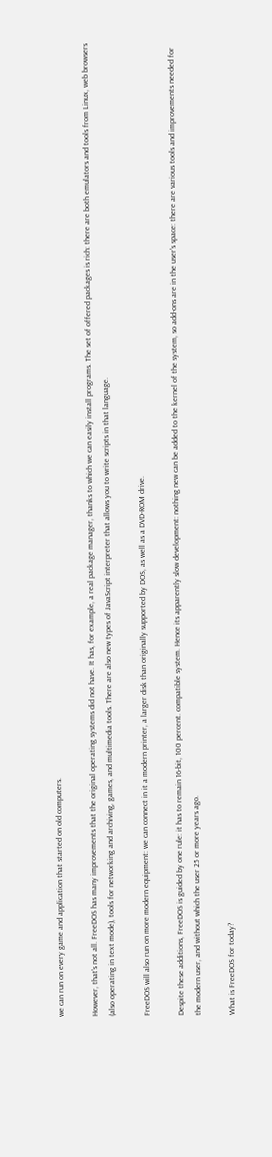we can run on every game and application that started on old computers.

However, that's not all. FreeDOS has many improvements that the original operating systems did not have. It has, for example, a real package manager, thanks to which we can easily install programs. The set of offered packages is rich: there are both emulators and tools from Linux, web browsers (also operating in text mode), tools for networking and archiving, games, and multimedia tools. There are also new types of JavaScript interpreter that allows you to write scripts in that language.

FreeDOS will also run on more modern equipment: we can connect in it a modern printer, a larger disk than originally supported by DOS, as well as a DVD-ROM drive.

Despite these additions, FreeDOS is guided by one rule: it has to remain 16-bit, 100 percent. compatible system. Hence its apparently slow development: nothing new can be added to the kernel of the system, so add-ons are in the user's space: there are various tools and improvements needed for the modern user, and without which the user 25 or more years ago.

What is FreeDOS for today?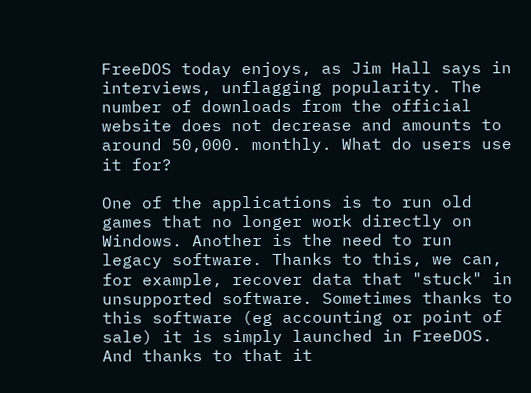FreeDOS today enjoys, as Jim Hall says in interviews, unflagging popularity. The number of downloads from the official website does not decrease and amounts to around 50,000. monthly. What do users use it for?

One of the applications is to run old games that no longer work directly on Windows. Another is the need to run legacy software. Thanks to this, we can, for example, recover data that "stuck" in unsupported software. Sometimes thanks to this software (eg accounting or point of sale) it is simply launched in FreeDOS. And thanks to that it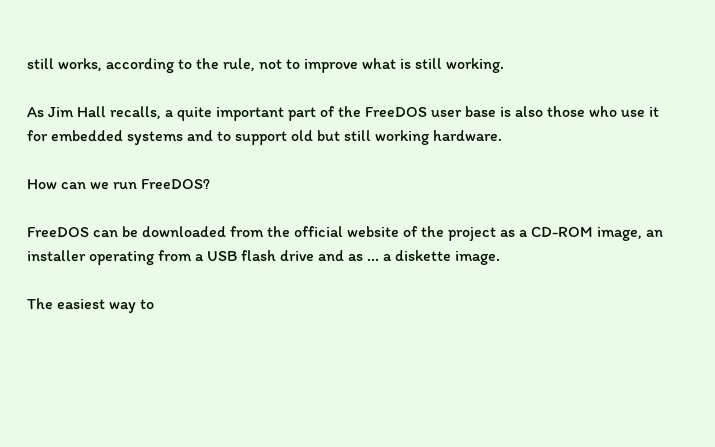still works, according to the rule, not to improve what is still working.

As Jim Hall recalls, a quite important part of the FreeDOS user base is also those who use it for embedded systems and to support old but still working hardware.

How can we run FreeDOS?

FreeDOS can be downloaded from the official website of the project as a CD-ROM image, an installer operating from a USB flash drive and as ... a diskette image.

The easiest way to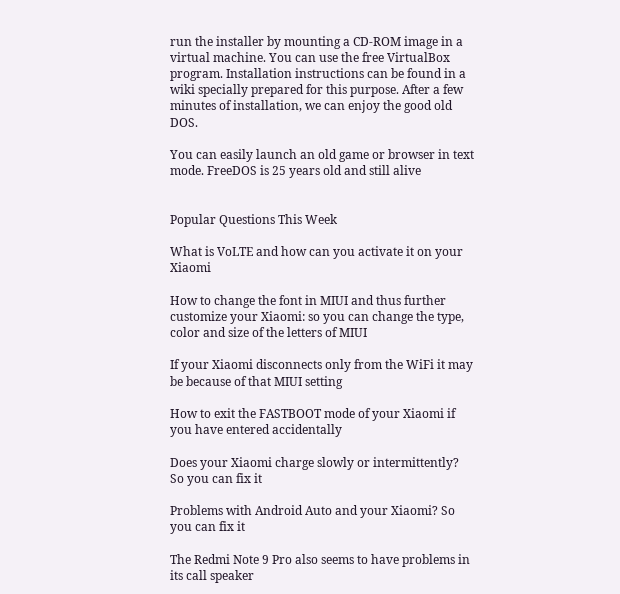run the installer by mounting a CD-ROM image in a virtual machine. You can use the free VirtualBox program. Installation instructions can be found in a wiki specially prepared for this purpose. After a few minutes of installation, we can enjoy the good old DOS.

You can easily launch an old game or browser in text mode. FreeDOS is 25 years old and still alive


Popular Questions This Week

What is VoLTE and how can you activate it on your Xiaomi

How to change the font in MIUI and thus further customize your Xiaomi: so you can change the type, color and size of the letters of MIUI

If your Xiaomi disconnects only from the WiFi it may be because of that MIUI setting

How to exit the FASTBOOT mode of your Xiaomi if you have entered accidentally

Does your Xiaomi charge slowly or intermittently? So you can fix it

Problems with Android Auto and your Xiaomi? So you can fix it

The Redmi Note 9 Pro also seems to have problems in its call speaker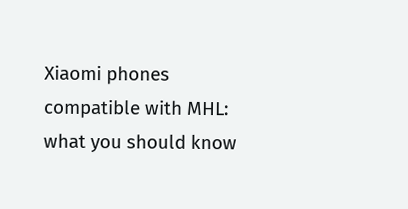Xiaomi phones compatible with MHL: what you should know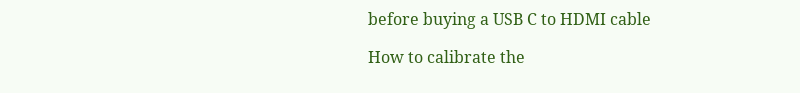before buying a USB C to HDMI cable

How to calibrate the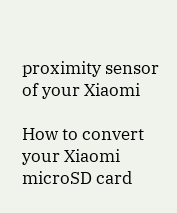proximity sensor of your Xiaomi

How to convert your Xiaomi microSD card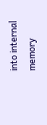into internal memory